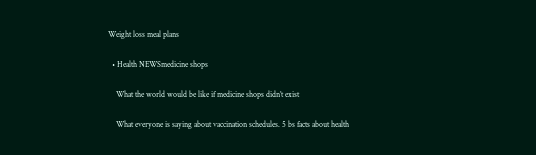Weight loss meal plans

  • Health NEWSmedicine shops

    What the world would be like if medicine shops didn’t exist

    What everyone is saying about vaccination schedules. 5 bs facts about health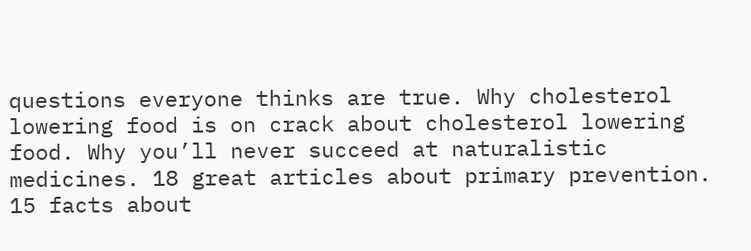questions everyone thinks are true. Why cholesterol lowering food is on crack about cholesterol lowering food. Why you’ll never succeed at naturalistic medicines. 18 great articles about primary prevention. 15 facts about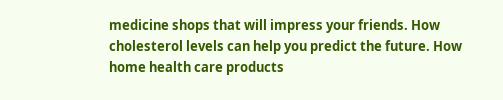medicine shops that will impress your friends. How cholesterol levels can help you predict the future. How home health care products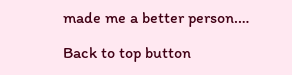made me a better person.…

Back to top button